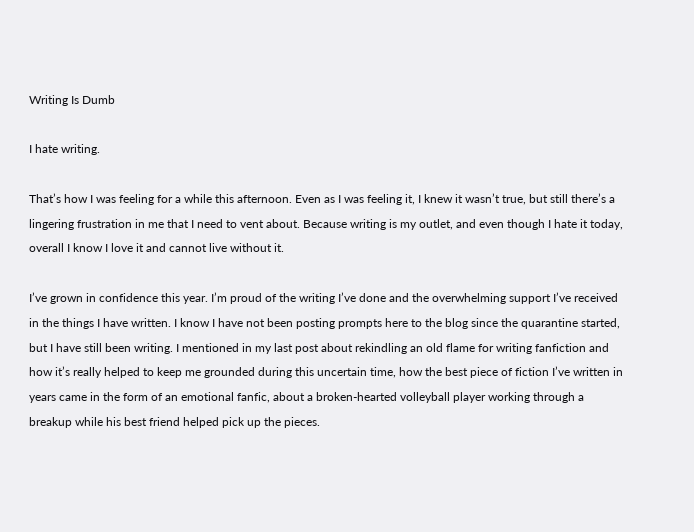Writing Is Dumb

I hate writing.

That’s how I was feeling for a while this afternoon. Even as I was feeling it, I knew it wasn’t true, but still there’s a lingering frustration in me that I need to vent about. Because writing is my outlet, and even though I hate it today, overall I know I love it and cannot live without it.

I’ve grown in confidence this year. I’m proud of the writing I’ve done and the overwhelming support I’ve received in the things I have written. I know I have not been posting prompts here to the blog since the quarantine started, but I have still been writing. I mentioned in my last post about rekindling an old flame for writing fanfiction and how it’s really helped to keep me grounded during this uncertain time, how the best piece of fiction I’ve written in years came in the form of an emotional fanfic, about a broken-hearted volleyball player working through a breakup while his best friend helped pick up the pieces.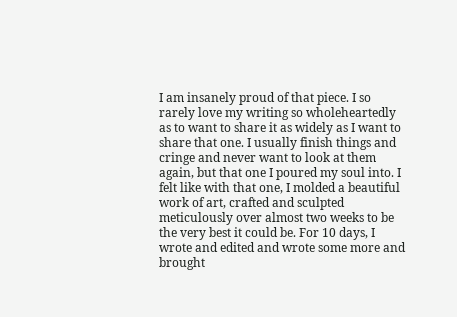I am insanely proud of that piece. I so rarely love my writing so wholeheartedly as to want to share it as widely as I want to share that one. I usually finish things and cringe and never want to look at them again, but that one I poured my soul into. I felt like with that one, I molded a beautiful work of art, crafted and sculpted meticulously over almost two weeks to be the very best it could be. For 10 days, I wrote and edited and wrote some more and brought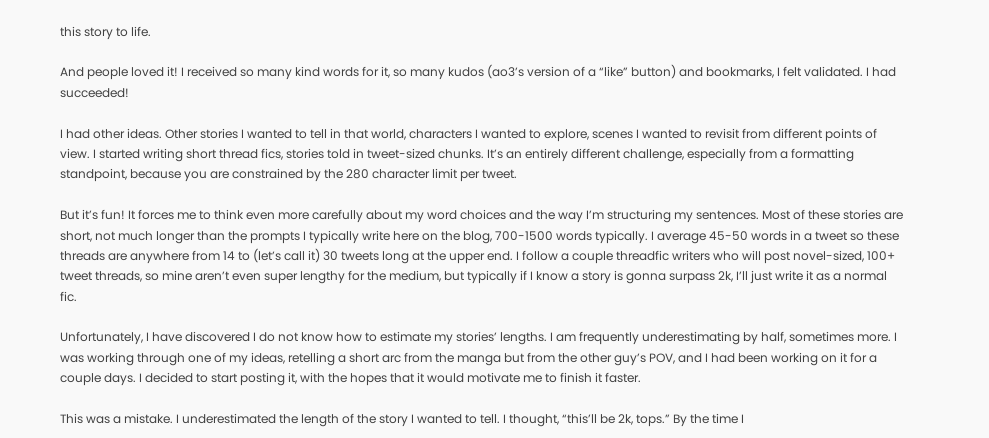this story to life.

And people loved it! I received so many kind words for it, so many kudos (ao3’s version of a “like” button) and bookmarks, I felt validated. I had succeeded!

I had other ideas. Other stories I wanted to tell in that world, characters I wanted to explore, scenes I wanted to revisit from different points of view. I started writing short thread fics, stories told in tweet-sized chunks. It’s an entirely different challenge, especially from a formatting standpoint, because you are constrained by the 280 character limit per tweet.

But it’s fun! It forces me to think even more carefully about my word choices and the way I’m structuring my sentences. Most of these stories are short, not much longer than the prompts I typically write here on the blog, 700-1500 words typically. I average 45-50 words in a tweet so these threads are anywhere from 14 to (let’s call it) 30 tweets long at the upper end. I follow a couple threadfic writers who will post novel-sized, 100+ tweet threads, so mine aren’t even super lengthy for the medium, but typically if I know a story is gonna surpass 2k, I’ll just write it as a normal fic.

Unfortunately, I have discovered I do not know how to estimate my stories’ lengths. I am frequently underestimating by half, sometimes more. I was working through one of my ideas, retelling a short arc from the manga but from the other guy’s POV, and I had been working on it for a couple days. I decided to start posting it, with the hopes that it would motivate me to finish it faster.

This was a mistake. I underestimated the length of the story I wanted to tell. I thought, “this’ll be 2k, tops.” By the time I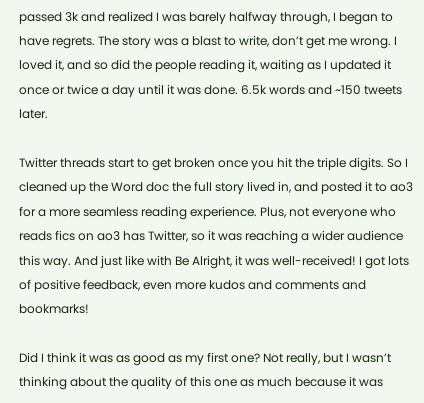passed 3k and realized I was barely halfway through, I began to have regrets. The story was a blast to write, don’t get me wrong. I loved it, and so did the people reading it, waiting as I updated it once or twice a day until it was done. 6.5k words and ~150 tweets later.

Twitter threads start to get broken once you hit the triple digits. So I cleaned up the Word doc the full story lived in, and posted it to ao3 for a more seamless reading experience. Plus, not everyone who reads fics on ao3 has Twitter, so it was reaching a wider audience this way. And just like with Be Alright, it was well-received! I got lots of positive feedback, even more kudos and comments and bookmarks!

Did I think it was as good as my first one? Not really, but I wasn’t thinking about the quality of this one as much because it was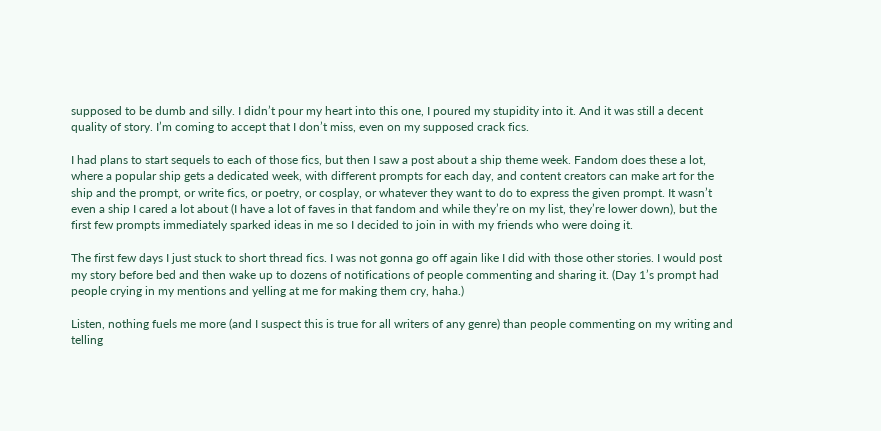supposed to be dumb and silly. I didn’t pour my heart into this one, I poured my stupidity into it. And it was still a decent quality of story. I’m coming to accept that I don’t miss, even on my supposed crack fics.

I had plans to start sequels to each of those fics, but then I saw a post about a ship theme week. Fandom does these a lot, where a popular ship gets a dedicated week, with different prompts for each day, and content creators can make art for the ship and the prompt, or write fics, or poetry, or cosplay, or whatever they want to do to express the given prompt. It wasn’t even a ship I cared a lot about (I have a lot of faves in that fandom and while they’re on my list, they’re lower down), but the first few prompts immediately sparked ideas in me so I decided to join in with my friends who were doing it.

The first few days I just stuck to short thread fics. I was not gonna go off again like I did with those other stories. I would post my story before bed and then wake up to dozens of notifications of people commenting and sharing it. (Day 1’s prompt had people crying in my mentions and yelling at me for making them cry, haha.)

Listen, nothing fuels me more (and I suspect this is true for all writers of any genre) than people commenting on my writing and telling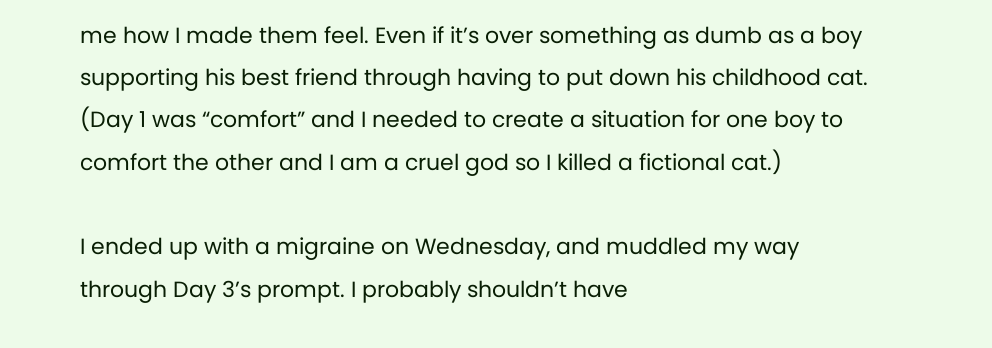me how I made them feel. Even if it’s over something as dumb as a boy supporting his best friend through having to put down his childhood cat. (Day 1 was “comfort” and I needed to create a situation for one boy to comfort the other and I am a cruel god so I killed a fictional cat.)

I ended up with a migraine on Wednesday, and muddled my way through Day 3’s prompt. I probably shouldn’t have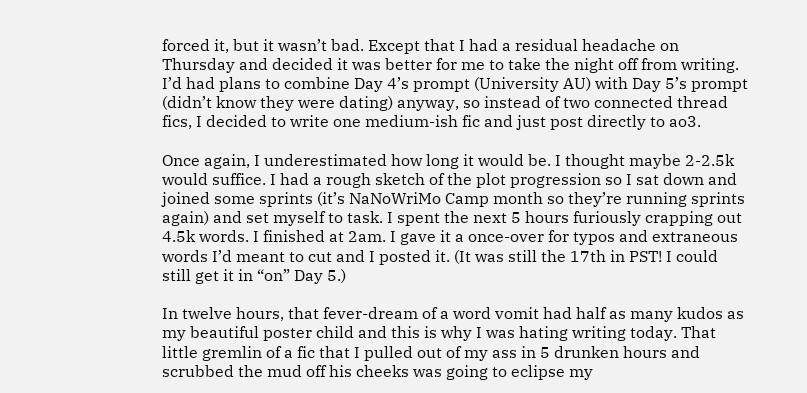forced it, but it wasn’t bad. Except that I had a residual headache on Thursday and decided it was better for me to take the night off from writing. I’d had plans to combine Day 4’s prompt (University AU) with Day 5’s prompt (didn’t know they were dating) anyway, so instead of two connected thread fics, I decided to write one medium-ish fic and just post directly to ao3.

Once again, I underestimated how long it would be. I thought maybe 2-2.5k would suffice. I had a rough sketch of the plot progression so I sat down and joined some sprints (it’s NaNoWriMo Camp month so they’re running sprints again) and set myself to task. I spent the next 5 hours furiously crapping out 4.5k words. I finished at 2am. I gave it a once-over for typos and extraneous words I’d meant to cut and I posted it. (It was still the 17th in PST! I could still get it in “on” Day 5.)

In twelve hours, that fever-dream of a word vomit had half as many kudos as my beautiful poster child and this is why I was hating writing today. That little gremlin of a fic that I pulled out of my ass in 5 drunken hours and scrubbed the mud off his cheeks was going to eclipse my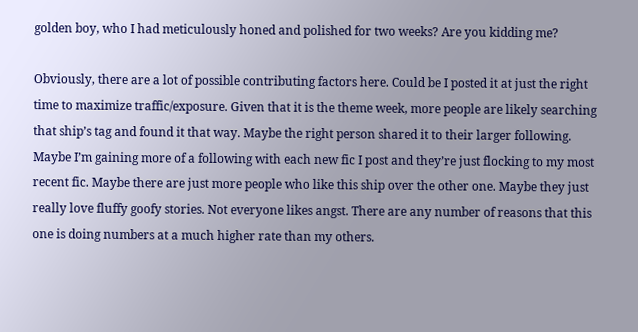golden boy, who I had meticulously honed and polished for two weeks? Are you kidding me?

Obviously, there are a lot of possible contributing factors here. Could be I posted it at just the right time to maximize traffic/exposure. Given that it is the theme week, more people are likely searching that ship’s tag and found it that way. Maybe the right person shared it to their larger following. Maybe I’m gaining more of a following with each new fic I post and they’re just flocking to my most recent fic. Maybe there are just more people who like this ship over the other one. Maybe they just really love fluffy goofy stories. Not everyone likes angst. There are any number of reasons that this one is doing numbers at a much higher rate than my others.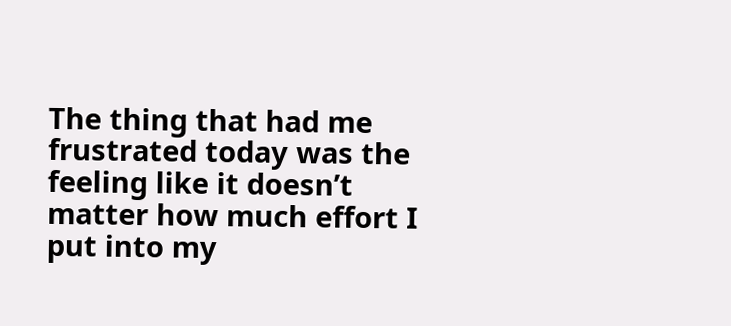The thing that had me frustrated today was the feeling like it doesn’t matter how much effort I put into my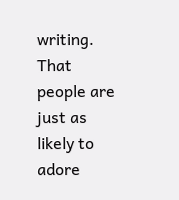writing. That people are just as likely to adore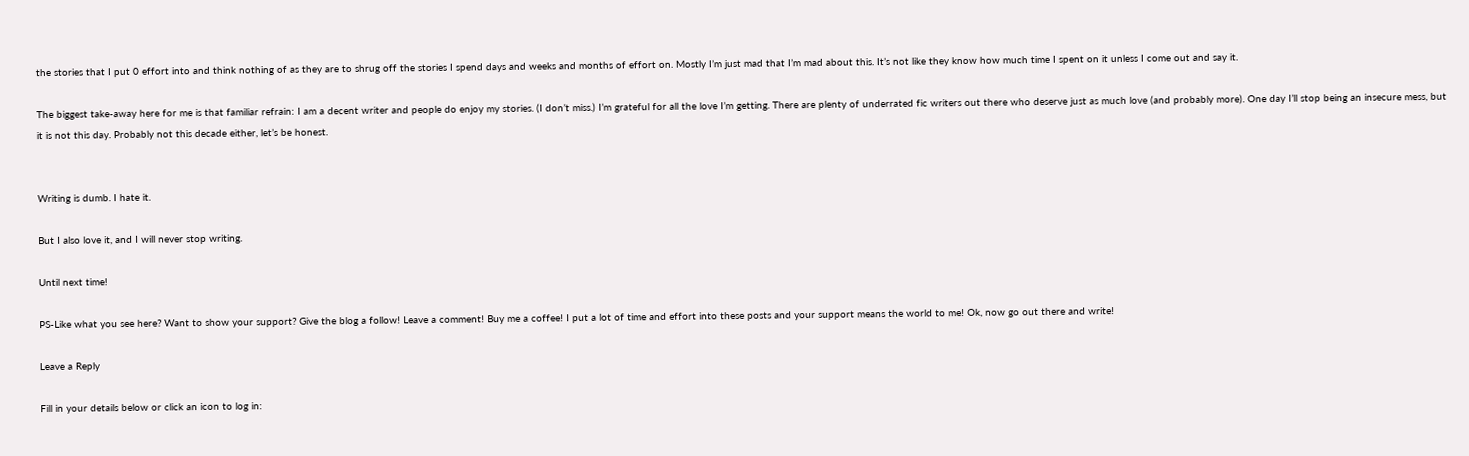the stories that I put 0 effort into and think nothing of as they are to shrug off the stories I spend days and weeks and months of effort on. Mostly I’m just mad that I’m mad about this. It’s not like they know how much time I spent on it unless I come out and say it.

The biggest take-away here for me is that familiar refrain: I am a decent writer and people do enjoy my stories. (I don’t miss.) I’m grateful for all the love I’m getting. There are plenty of underrated fic writers out there who deserve just as much love (and probably more). One day I’ll stop being an insecure mess, but it is not this day. Probably not this decade either, let’s be honest.


Writing is dumb. I hate it.

But I also love it, and I will never stop writing.

Until next time!

PS-Like what you see here? Want to show your support? Give the blog a follow! Leave a comment! Buy me a coffee! I put a lot of time and effort into these posts and your support means the world to me! Ok, now go out there and write!

Leave a Reply

Fill in your details below or click an icon to log in: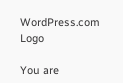WordPress.com Logo

You are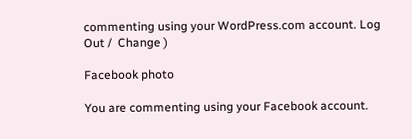commenting using your WordPress.com account. Log Out /  Change )

Facebook photo

You are commenting using your Facebook account.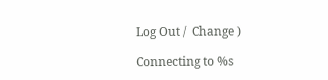Log Out /  Change )

Connecting to %s